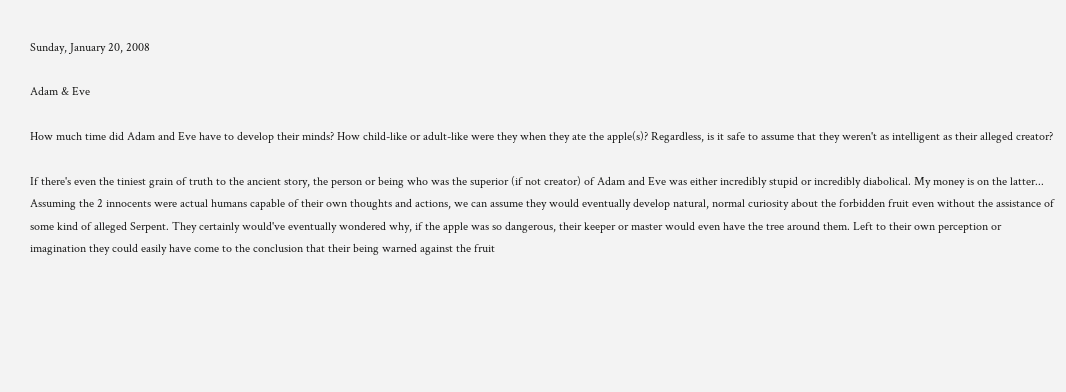Sunday, January 20, 2008

Adam & Eve

How much time did Adam and Eve have to develop their minds? How child-like or adult-like were they when they ate the apple(s)? Regardless, is it safe to assume that they weren't as intelligent as their alleged creator?

If there's even the tiniest grain of truth to the ancient story, the person or being who was the superior (if not creator) of Adam and Eve was either incredibly stupid or incredibly diabolical. My money is on the latter... Assuming the 2 innocents were actual humans capable of their own thoughts and actions, we can assume they would eventually develop natural, normal curiosity about the forbidden fruit even without the assistance of some kind of alleged Serpent. They certainly would've eventually wondered why, if the apple was so dangerous, their keeper or master would even have the tree around them. Left to their own perception or imagination they could easily have come to the conclusion that their being warned against the fruit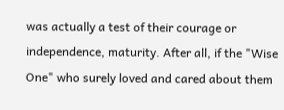was actually a test of their courage or independence, maturity. After all, if the "Wise One" who surely loved and cared about them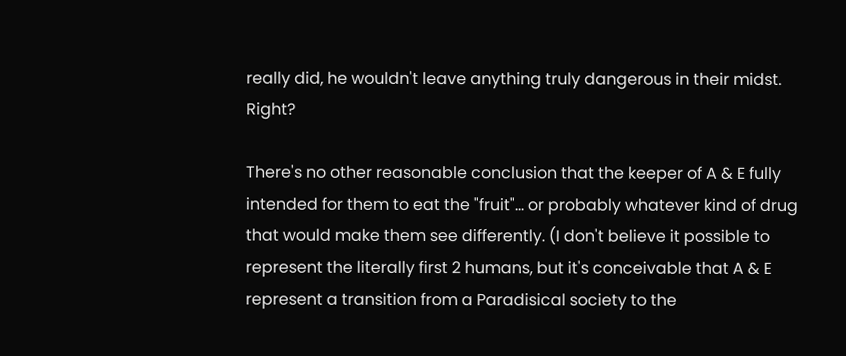really did, he wouldn't leave anything truly dangerous in their midst. Right?

There's no other reasonable conclusion that the keeper of A & E fully intended for them to eat the "fruit"... or probably whatever kind of drug that would make them see differently. (I don't believe it possible to represent the literally first 2 humans, but it's conceivable that A & E represent a transition from a Paradisical society to the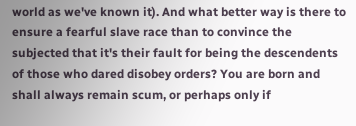world as we've known it). And what better way is there to ensure a fearful slave race than to convince the subjected that it's their fault for being the descendents of those who dared disobey orders? You are born and shall always remain scum, or perhaps only if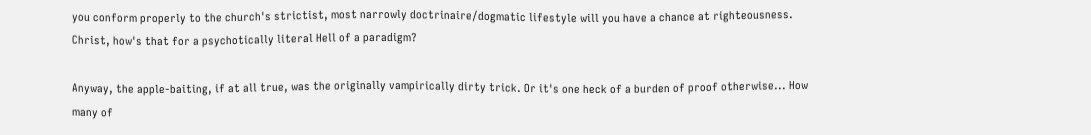you conform properly to the church's strictist, most narrowly doctrinaire/dogmatic lifestyle will you have a chance at righteousness. Christ, how's that for a psychotically literal Hell of a paradigm?

Anyway, the apple-baiting, if at all true, was the originally vampirically dirty trick. Or it's one heck of a burden of proof otherwise... How many of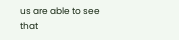us are able to see that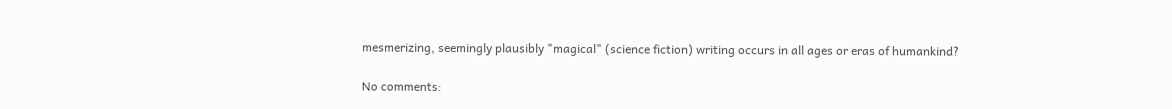mesmerizing, seemingly plausibly "magical" (science fiction) writing occurs in all ages or eras of humankind?

No comments: